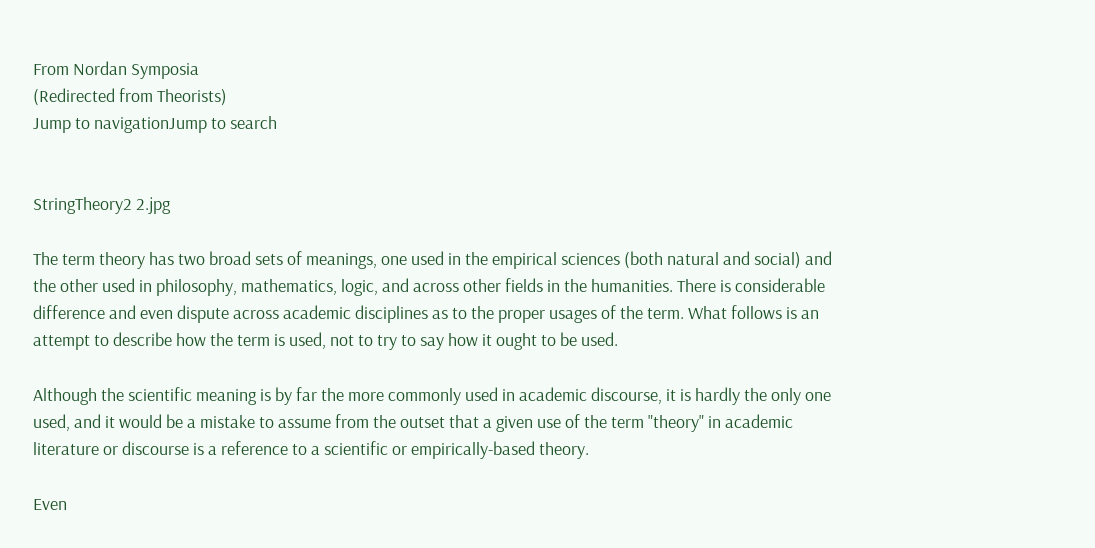From Nordan Symposia
(Redirected from Theorists)
Jump to navigationJump to search


StringTheory2 2.jpg

The term theory has two broad sets of meanings, one used in the empirical sciences (both natural and social) and the other used in philosophy, mathematics, logic, and across other fields in the humanities. There is considerable difference and even dispute across academic disciplines as to the proper usages of the term. What follows is an attempt to describe how the term is used, not to try to say how it ought to be used.

Although the scientific meaning is by far the more commonly used in academic discourse, it is hardly the only one used, and it would be a mistake to assume from the outset that a given use of the term "theory" in academic literature or discourse is a reference to a scientific or empirically-based theory.

Even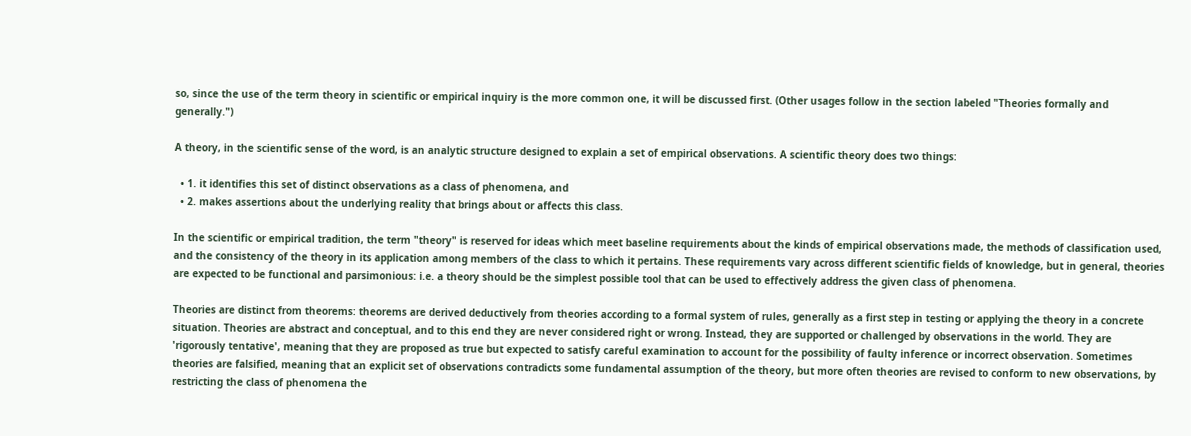so, since the use of the term theory in scientific or empirical inquiry is the more common one, it will be discussed first. (Other usages follow in the section labeled "Theories formally and generally.")

A theory, in the scientific sense of the word, is an analytic structure designed to explain a set of empirical observations. A scientific theory does two things:

  • 1. it identifies this set of distinct observations as a class of phenomena, and
  • 2. makes assertions about the underlying reality that brings about or affects this class.

In the scientific or empirical tradition, the term "theory" is reserved for ideas which meet baseline requirements about the kinds of empirical observations made, the methods of classification used, and the consistency of the theory in its application among members of the class to which it pertains. These requirements vary across different scientific fields of knowledge, but in general, theories are expected to be functional and parsimonious: i.e. a theory should be the simplest possible tool that can be used to effectively address the given class of phenomena.

Theories are distinct from theorems: theorems are derived deductively from theories according to a formal system of rules, generally as a first step in testing or applying the theory in a concrete situation. Theories are abstract and conceptual, and to this end they are never considered right or wrong. Instead, they are supported or challenged by observations in the world. They are 'rigorously tentative', meaning that they are proposed as true but expected to satisfy careful examination to account for the possibility of faulty inference or incorrect observation. Sometimes theories are falsified, meaning that an explicit set of observations contradicts some fundamental assumption of the theory, but more often theories are revised to conform to new observations, by restricting the class of phenomena the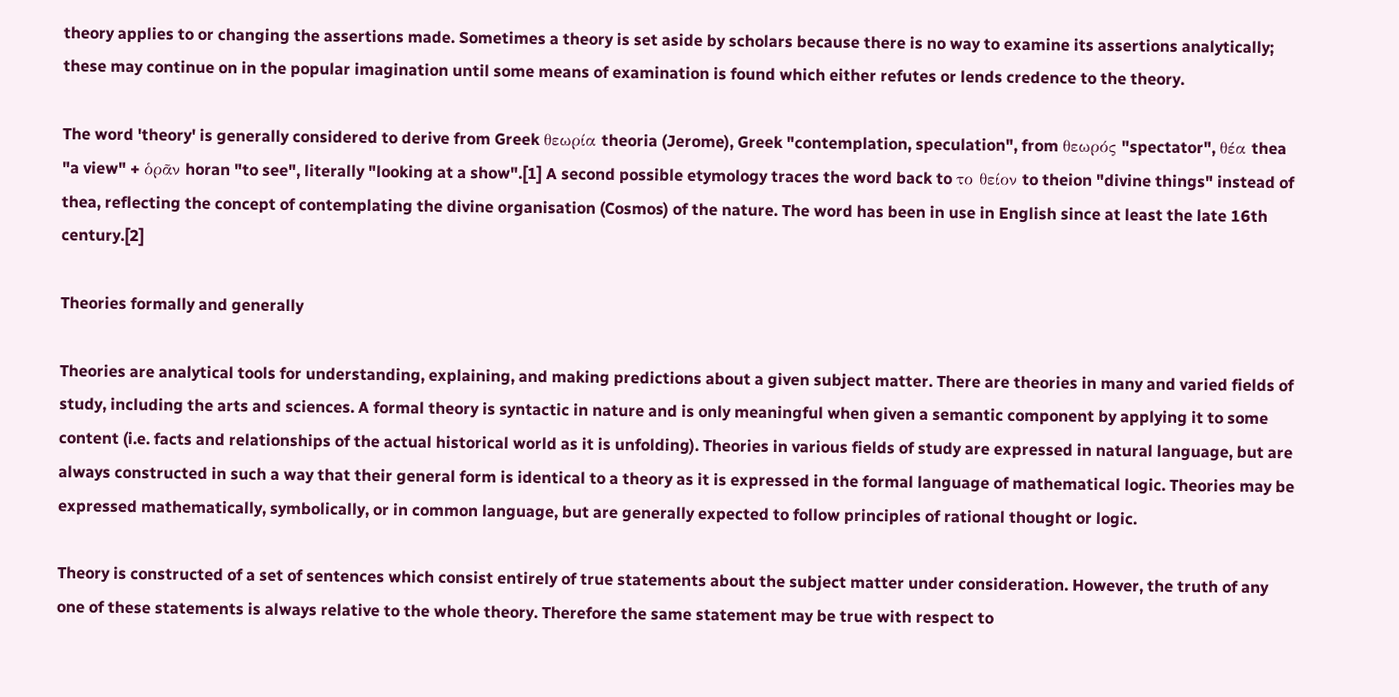theory applies to or changing the assertions made. Sometimes a theory is set aside by scholars because there is no way to examine its assertions analytically; these may continue on in the popular imagination until some means of examination is found which either refutes or lends credence to the theory.

The word 'theory' is generally considered to derive from Greek θεωρία theoria (Jerome), Greek "contemplation, speculation", from θεωρός "spectator", θέα thea "a view" + ὁρᾶν horan "to see", literally "looking at a show".[1] A second possible etymology traces the word back to το θείον to theion "divine things" instead of thea, reflecting the concept of contemplating the divine organisation (Cosmos) of the nature. The word has been in use in English since at least the late 16th century.[2]

Theories formally and generally

Theories are analytical tools for understanding, explaining, and making predictions about a given subject matter. There are theories in many and varied fields of study, including the arts and sciences. A formal theory is syntactic in nature and is only meaningful when given a semantic component by applying it to some content (i.e. facts and relationships of the actual historical world as it is unfolding). Theories in various fields of study are expressed in natural language, but are always constructed in such a way that their general form is identical to a theory as it is expressed in the formal language of mathematical logic. Theories may be expressed mathematically, symbolically, or in common language, but are generally expected to follow principles of rational thought or logic.

Theory is constructed of a set of sentences which consist entirely of true statements about the subject matter under consideration. However, the truth of any one of these statements is always relative to the whole theory. Therefore the same statement may be true with respect to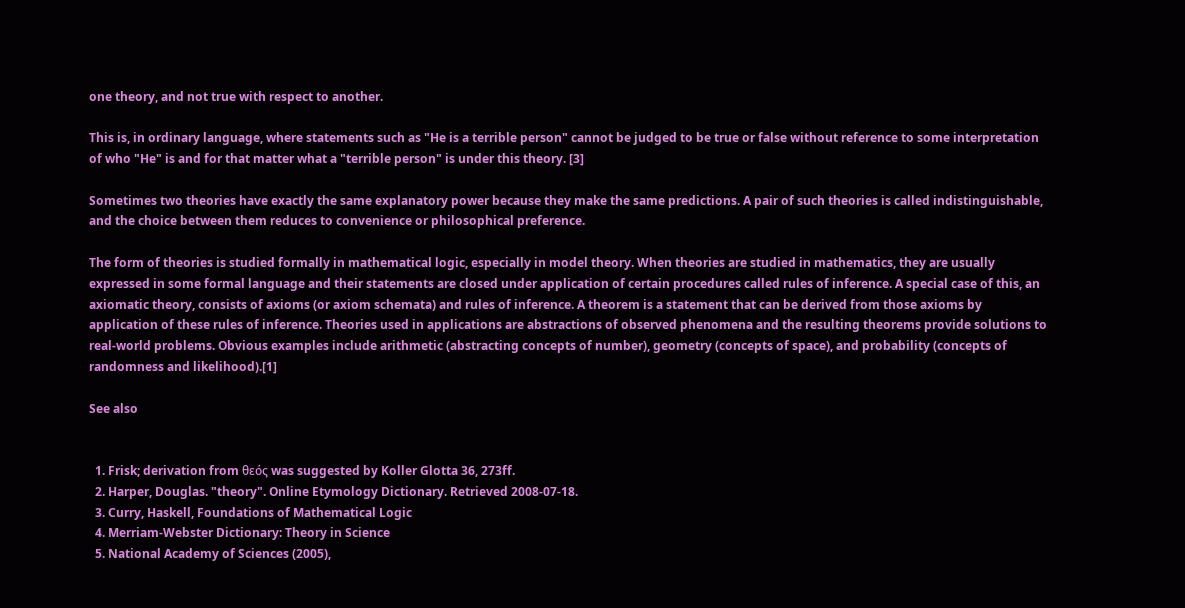one theory, and not true with respect to another.

This is, in ordinary language, where statements such as "He is a terrible person" cannot be judged to be true or false without reference to some interpretation of who "He" is and for that matter what a "terrible person" is under this theory. [3]

Sometimes two theories have exactly the same explanatory power because they make the same predictions. A pair of such theories is called indistinguishable, and the choice between them reduces to convenience or philosophical preference.

The form of theories is studied formally in mathematical logic, especially in model theory. When theories are studied in mathematics, they are usually expressed in some formal language and their statements are closed under application of certain procedures called rules of inference. A special case of this, an axiomatic theory, consists of axioms (or axiom schemata) and rules of inference. A theorem is a statement that can be derived from those axioms by application of these rules of inference. Theories used in applications are abstractions of observed phenomena and the resulting theorems provide solutions to real-world problems. Obvious examples include arithmetic (abstracting concepts of number), geometry (concepts of space), and probability (concepts of randomness and likelihood).[1]

See also


  1. Frisk; derivation from θεός was suggested by Koller Glotta 36, 273ff.
  2. Harper, Douglas. "theory". Online Etymology Dictionary. Retrieved 2008-07-18.
  3. Curry, Haskell, Foundations of Mathematical Logic
  4. Merriam-Webster Dictionary: Theory in Science
  5. National Academy of Sciences (2005),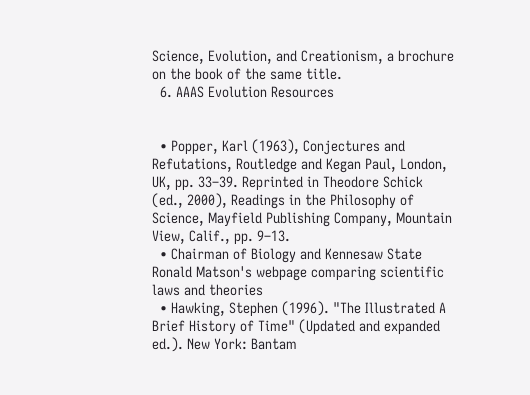Science, Evolution, and Creationism, a brochure on the book of the same title.
  6. AAAS Evolution Resources


  • Popper, Karl (1963), Conjectures and Refutations, Routledge and Kegan Paul, London, UK, pp. 33–39. Reprinted in Theodore Schick (ed., 2000), Readings in the Philosophy of Science, Mayfield Publishing Company, Mountain View, Calif., pp. 9–13.
  • Chairman of Biology and Kennesaw State Ronald Matson's webpage comparing scientific laws and theories
  • Hawking, Stephen (1996). "The Illustrated A Brief History of Time" (Updated and expanded ed.). New York: Bantam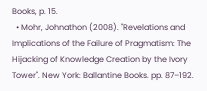Books, p. 15.
  • Mohr, Johnathon (2008). "Revelations and Implications of the Failure of Pragmatism: The Hijacking of Knowledge Creation by the Ivory Tower". New York: Ballantine Books. pp. 87–192.